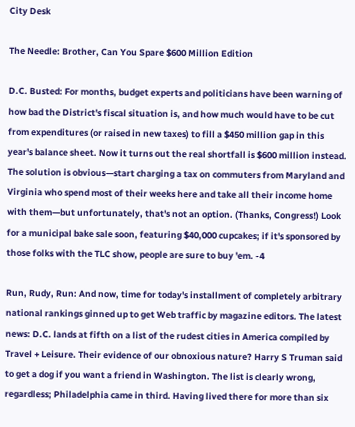City Desk

The Needle: Brother, Can You Spare $600 Million Edition

D.C. Busted: For months, budget experts and politicians have been warning of how bad the District's fiscal situation is, and how much would have to be cut from expenditures (or raised in new taxes) to fill a $450 million gap in this year's balance sheet. Now it turns out the real shortfall is $600 million instead. The solution is obvious—start charging a tax on commuters from Maryland and Virginia who spend most of their weeks here and take all their income home with them—but unfortunately, that's not an option. (Thanks, Congress!) Look for a municipal bake sale soon, featuring $40,000 cupcakes; if it's sponsored by those folks with the TLC show, people are sure to buy 'em. -4

Run, Rudy, Run: And now, time for today's installment of completely arbitrary national rankings ginned up to get Web traffic by magazine editors. The latest news: D.C. lands at fifth on a list of the rudest cities in America compiled by Travel + Leisure. Their evidence of our obnoxious nature? Harry S Truman said to get a dog if you want a friend in Washington. The list is clearly wrong, regardless; Philadelphia came in third. Having lived there for more than six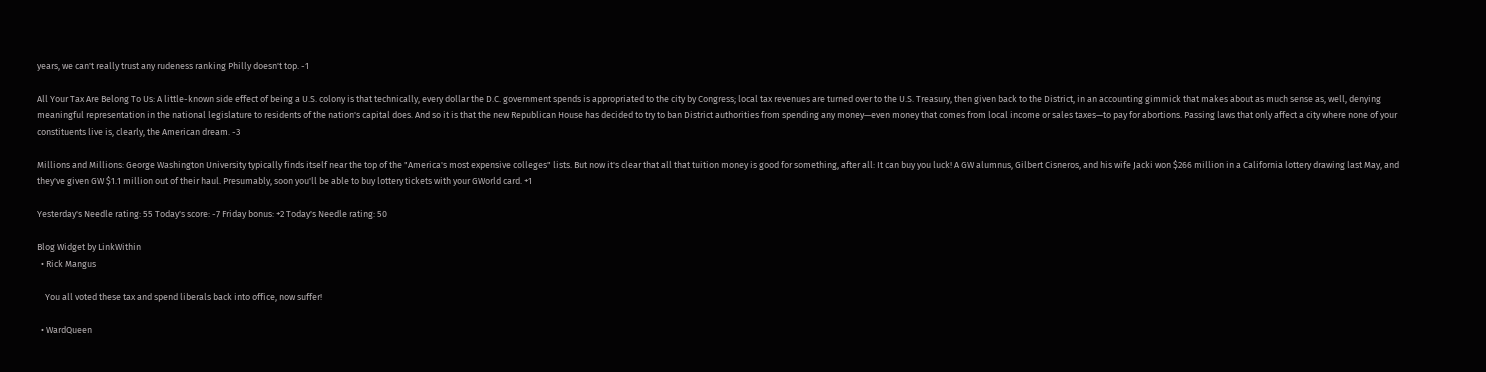years, we can't really trust any rudeness ranking Philly doesn't top. -1

All Your Tax Are Belong To Us: A little-known side effect of being a U.S. colony is that technically, every dollar the D.C. government spends is appropriated to the city by Congress; local tax revenues are turned over to the U.S. Treasury, then given back to the District, in an accounting gimmick that makes about as much sense as, well, denying meaningful representation in the national legislature to residents of the nation's capital does. And so it is that the new Republican House has decided to try to ban District authorities from spending any money—even money that comes from local income or sales taxes—to pay for abortions. Passing laws that only affect a city where none of your constituents live is, clearly, the American dream. -3

Millions and Millions: George Washington University typically finds itself near the top of the "America's most expensive colleges" lists. But now it's clear that all that tuition money is good for something, after all: It can buy you luck! A GW alumnus, Gilbert Cisneros, and his wife Jacki won $266 million in a California lottery drawing last May, and they've given GW $1.1 million out of their haul. Presumably, soon you'll be able to buy lottery tickets with your GWorld card. +1

Yesterday's Needle rating: 55 Today's score: -7 Friday bonus: +2 Today's Needle rating: 50

Blog Widget by LinkWithin
  • Rick Mangus

    You all voted these tax and spend liberals back into office, now suffer!

  • WardQueen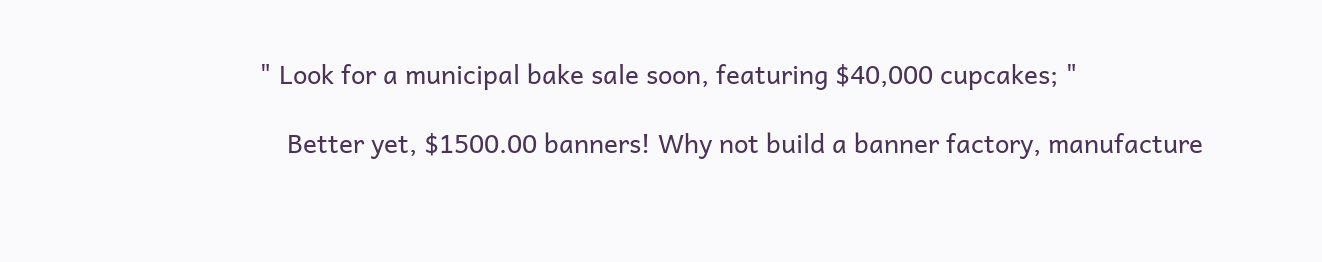" Look for a municipal bake sale soon, featuring $40,000 cupcakes; "

    Better yet, $1500.00 banners! Why not build a banner factory, manufacture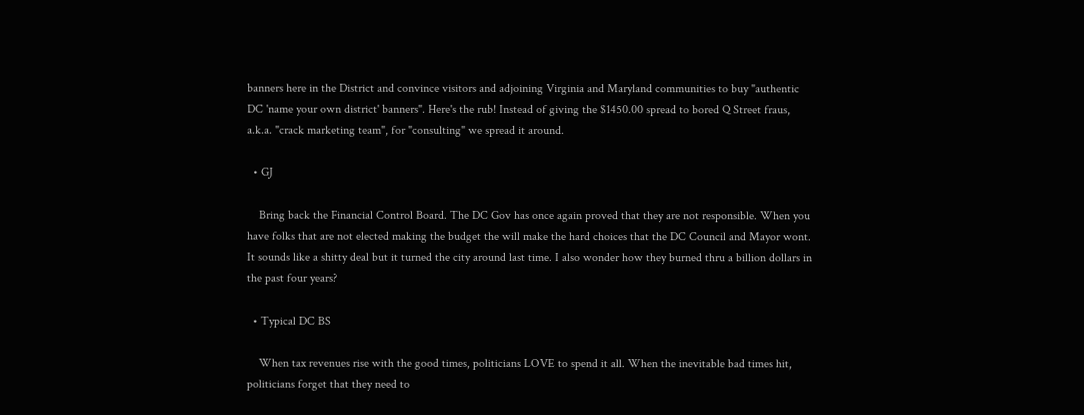banners here in the District and convince visitors and adjoining Virginia and Maryland communities to buy "authentic DC 'name your own district' banners". Here's the rub! Instead of giving the $1450.00 spread to bored Q Street fraus, a.k.a. "crack marketing team", for "consulting" we spread it around.

  • GJ

    Bring back the Financial Control Board. The DC Gov has once again proved that they are not responsible. When you have folks that are not elected making the budget the will make the hard choices that the DC Council and Mayor wont. It sounds like a shitty deal but it turned the city around last time. I also wonder how they burned thru a billion dollars in the past four years?

  • Typical DC BS

    When tax revenues rise with the good times, politicians LOVE to spend it all. When the inevitable bad times hit, politicians forget that they need to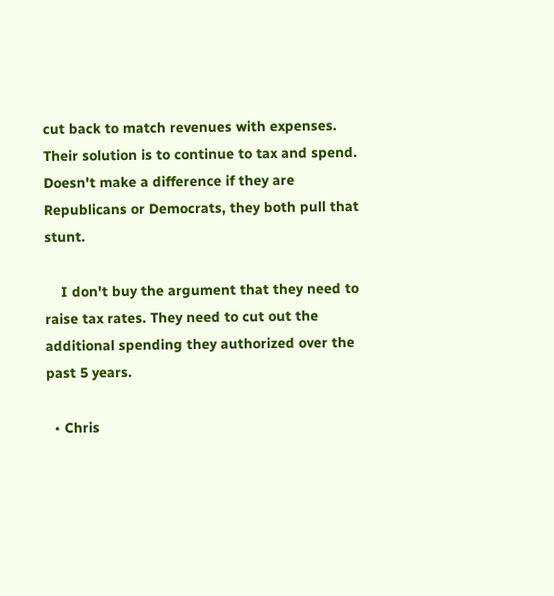cut back to match revenues with expenses. Their solution is to continue to tax and spend. Doesn't make a difference if they are Republicans or Democrats, they both pull that stunt.

    I don't buy the argument that they need to raise tax rates. They need to cut out the additional spending they authorized over the past 5 years.

  • Chris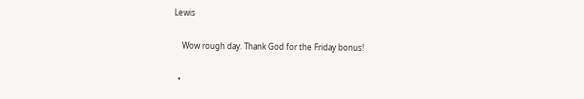Lewis

    Wow rough day. Thank God for the Friday bonus!

  •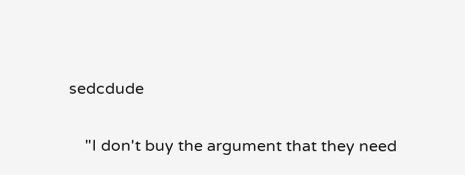sedcdude

    "I don't buy the argument that they need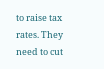to raise tax rates. They need to cut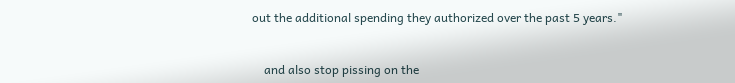out the additional spending they authorized over the past 5 years."


    and also stop pissing on the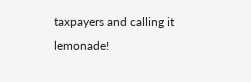taxpayers and calling it lemonade!